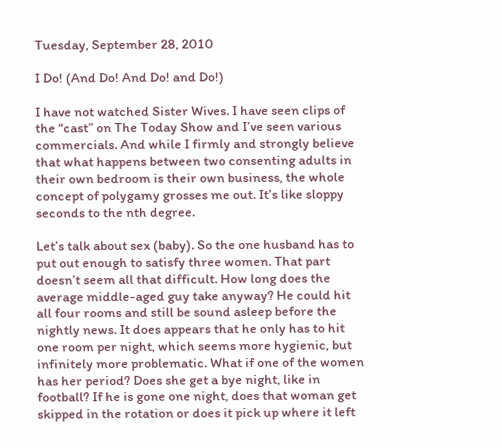Tuesday, September 28, 2010

I Do! (And Do! And Do! and Do!)

I have not watched Sister Wives. I have seen clips of the “cast” on The Today Show and I’ve seen various commercials. And while I firmly and strongly believe that what happens between two consenting adults in their own bedroom is their own business, the whole concept of polygamy grosses me out. It’s like sloppy seconds to the nth degree.

Let’s talk about sex (baby). So the one husband has to put out enough to satisfy three women. That part doesn’t seem all that difficult. How long does the average middle-aged guy take anyway? He could hit all four rooms and still be sound asleep before the nightly news. It does appears that he only has to hit one room per night, which seems more hygienic, but infinitely more problematic. What if one of the women has her period? Does she get a bye night, like in football? If he is gone one night, does that woman get skipped in the rotation or does it pick up where it left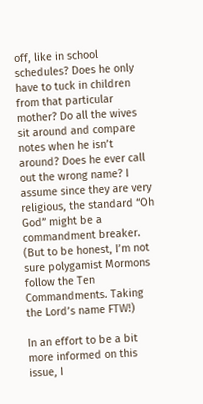off, like in school schedules? Does he only have to tuck in children from that particular mother? Do all the wives sit around and compare notes when he isn’t around? Does he ever call out the wrong name? I assume since they are very religious, the standard “Oh God” might be a commandment breaker. (But to be honest, I’m not sure polygamist Mormons follow the Ten Commandments. Taking the Lord’s name FTW!)

In an effort to be a bit more informed on this issue, I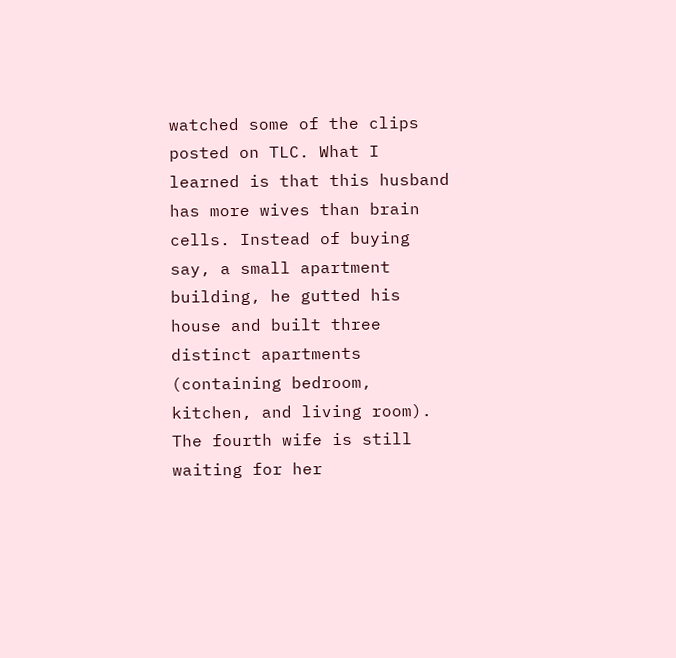watched some of the clips posted on TLC. What I learned is that this husband has more wives than brain cells. Instead of buying say, a small apartment building, he gutted his house and built three distinct apartments (containing bedroom, kitchen, and living room). The fourth wife is still waiting for her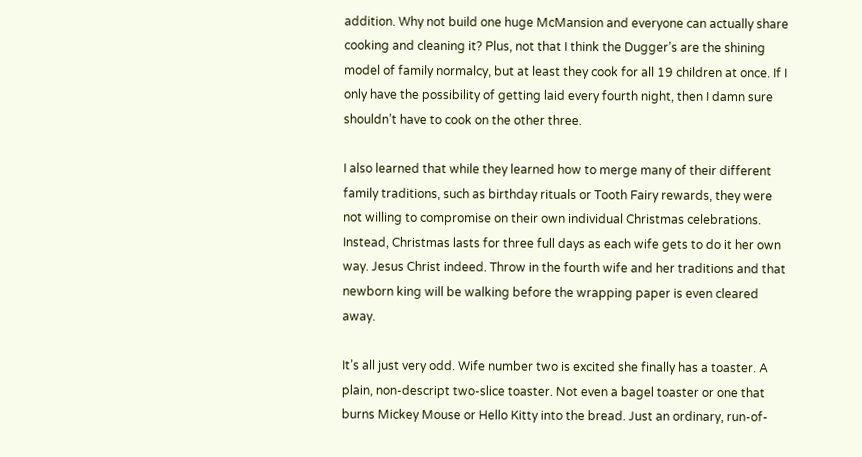addition. Why not build one huge McMansion and everyone can actually share cooking and cleaning it? Plus, not that I think the Dugger’s are the shining model of family normalcy, but at least they cook for all 19 children at once. If I only have the possibility of getting laid every fourth night, then I damn sure shouldn’t have to cook on the other three.

I also learned that while they learned how to merge many of their different family traditions, such as birthday rituals or Tooth Fairy rewards, they were not willing to compromise on their own individual Christmas celebrations. Instead, Christmas lasts for three full days as each wife gets to do it her own way. Jesus Christ indeed. Throw in the fourth wife and her traditions and that newborn king will be walking before the wrapping paper is even cleared away.

It’s all just very odd. Wife number two is excited she finally has a toaster. A plain, non-descript two-slice toaster. Not even a bagel toaster or one that burns Mickey Mouse or Hello Kitty into the bread. Just an ordinary, run-of-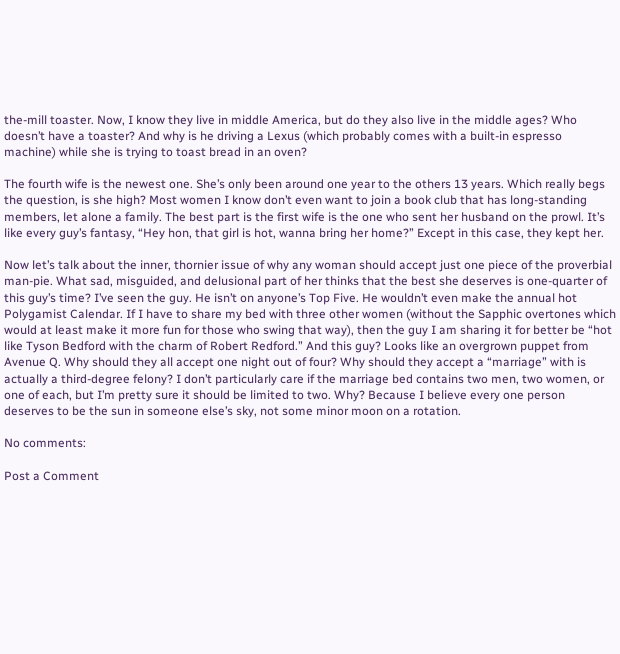the-mill toaster. Now, I know they live in middle America, but do they also live in the middle ages? Who doesn’t have a toaster? And why is he driving a Lexus (which probably comes with a built-in espresso machine) while she is trying to toast bread in an oven?

The fourth wife is the newest one. She’s only been around one year to the others 13 years. Which really begs the question, is she high? Most women I know don’t even want to join a book club that has long-standing members, let alone a family. The best part is the first wife is the one who sent her husband on the prowl. It’s like every guy’s fantasy, “Hey hon, that girl is hot, wanna bring her home?” Except in this case, they kept her.

Now let’s talk about the inner, thornier issue of why any woman should accept just one piece of the proverbial man-pie. What sad, misguided, and delusional part of her thinks that the best she deserves is one-quarter of this guy’s time? I’ve seen the guy. He isn’t on anyone’s Top Five. He wouldn’t even make the annual hot Polygamist Calendar. If I have to share my bed with three other women (without the Sapphic overtones which would at least make it more fun for those who swing that way), then the guy I am sharing it for better be “hot like Tyson Bedford with the charm of Robert Redford.” And this guy? Looks like an overgrown puppet from Avenue Q. Why should they all accept one night out of four? Why should they accept a “marriage” with is actually a third-degree felony? I don’t particularly care if the marriage bed contains two men, two women, or one of each, but I’m pretty sure it should be limited to two. Why? Because I believe every one person deserves to be the sun in someone else’s sky, not some minor moon on a rotation.

No comments:

Post a Comment